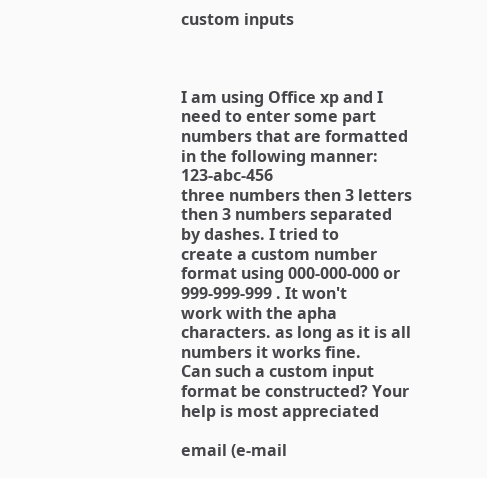custom inputs



I am using Office xp and I need to enter some part numbers that are formatted
in the following manner: 123-abc-456
three numbers then 3 letters then 3 numbers separated by dashes. I tried to
create a custom number format using 000-000-000 or 999-999-999 . It won't
work with the apha characters. as long as it is all numbers it works fine.
Can such a custom input format be constructed? Your help is most appreciated

email (e-mail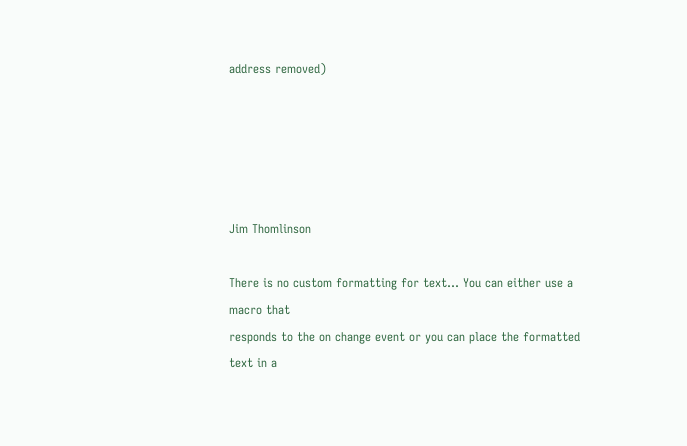address removed)





Jim Thomlinson

There is no custom formatting for text... You can either use a macro that
responds to the on change event or you can place the formatted text in a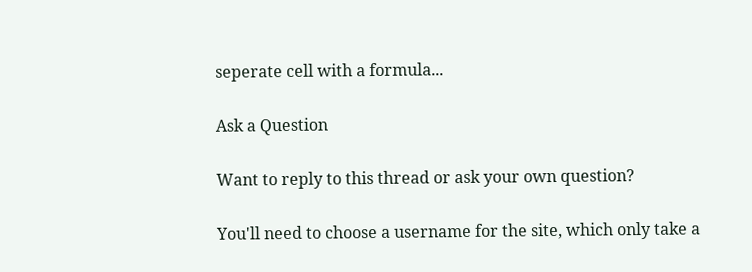seperate cell with a formula...

Ask a Question

Want to reply to this thread or ask your own question?

You'll need to choose a username for the site, which only take a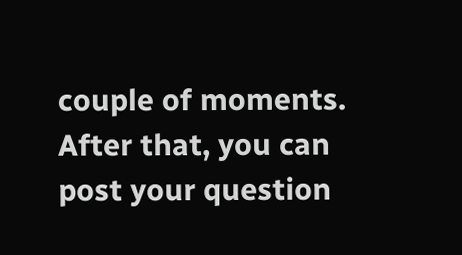couple of moments. After that, you can post your question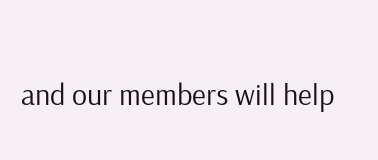and our members will help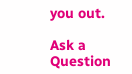you out.

Ask a Question